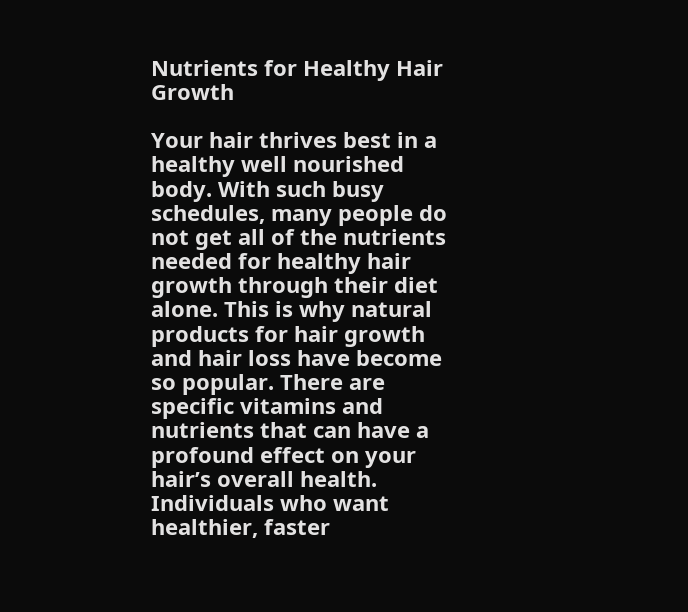Nutrients for Healthy Hair Growth

Your hair thrives best in a healthy well nourished body. With such busy schedules, many people do not get all of the nutrients needed for healthy hair growth through their diet alone. This is why natural products for hair growth and hair loss have become so popular. There are specific vitamins and nutrients that can have a profound effect on your hair’s overall health. Individuals who want healthier, faster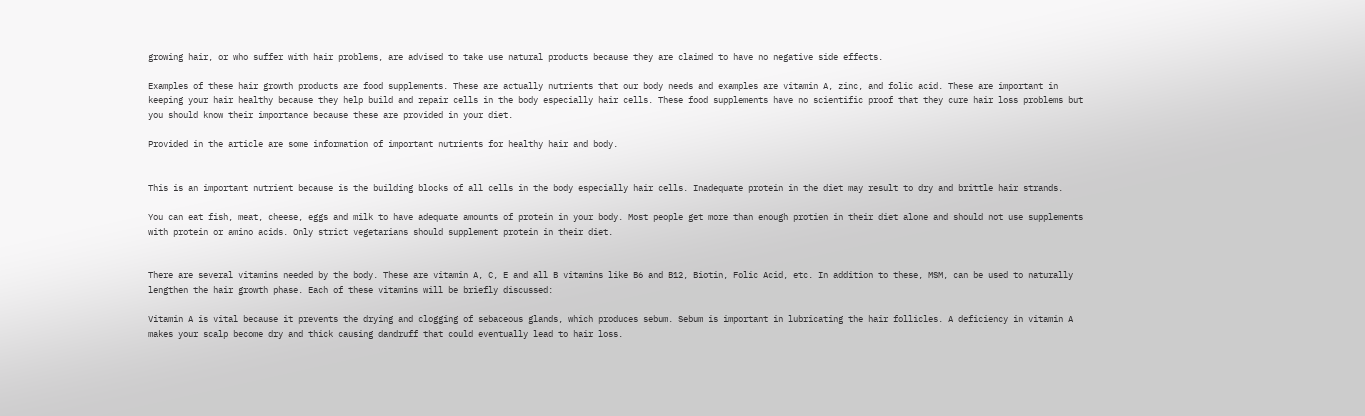growing hair, or who suffer with hair problems, are advised to take use natural products because they are claimed to have no negative side effects.

Examples of these hair growth products are food supplements. These are actually nutrients that our body needs and examples are vitamin A, zinc, and folic acid. These are important in keeping your hair healthy because they help build and repair cells in the body especially hair cells. These food supplements have no scientific proof that they cure hair loss problems but you should know their importance because these are provided in your diet.

Provided in the article are some information of important nutrients for healthy hair and body.


This is an important nutrient because is the building blocks of all cells in the body especially hair cells. Inadequate protein in the diet may result to dry and brittle hair strands.

You can eat fish, meat, cheese, eggs and milk to have adequate amounts of protein in your body. Most people get more than enough protien in their diet alone and should not use supplements with protein or amino acids. Only strict vegetarians should supplement protein in their diet.


There are several vitamins needed by the body. These are vitamin A, C, E and all B vitamins like B6 and B12, Biotin, Folic Acid, etc. In addition to these, MSM, can be used to naturally lengthen the hair growth phase. Each of these vitamins will be briefly discussed:

Vitamin A is vital because it prevents the drying and clogging of sebaceous glands, which produces sebum. Sebum is important in lubricating the hair follicles. A deficiency in vitamin A makes your scalp become dry and thick causing dandruff that could eventually lead to hair loss.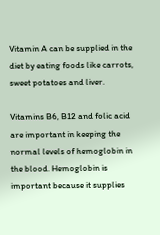Vitamin A can be supplied in the diet by eating foods like carrots, sweet potatoes and liver.

Vitamins B6, B12 and folic acid are important in keeping the normal levels of hemoglobin in the blood. Hemoglobin is important because it supplies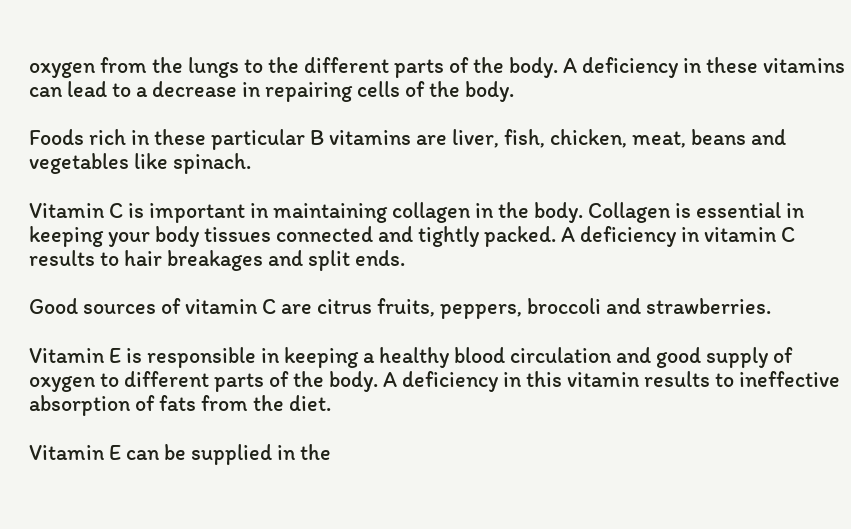oxygen from the lungs to the different parts of the body. A deficiency in these vitamins can lead to a decrease in repairing cells of the body.

Foods rich in these particular B vitamins are liver, fish, chicken, meat, beans and vegetables like spinach.

Vitamin C is important in maintaining collagen in the body. Collagen is essential in keeping your body tissues connected and tightly packed. A deficiency in vitamin C results to hair breakages and split ends.

Good sources of vitamin C are citrus fruits, peppers, broccoli and strawberries.

Vitamin E is responsible in keeping a healthy blood circulation and good supply of oxygen to different parts of the body. A deficiency in this vitamin results to ineffective absorption of fats from the diet.

Vitamin E can be supplied in the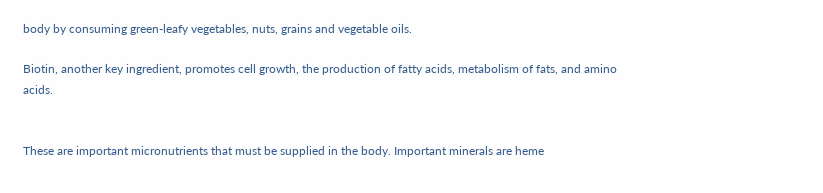body by consuming green-leafy vegetables, nuts, grains and vegetable oils.

Biotin, another key ingredient, promotes cell growth, the production of fatty acids, metabolism of fats, and amino acids.


These are important micronutrients that must be supplied in the body. Important minerals are heme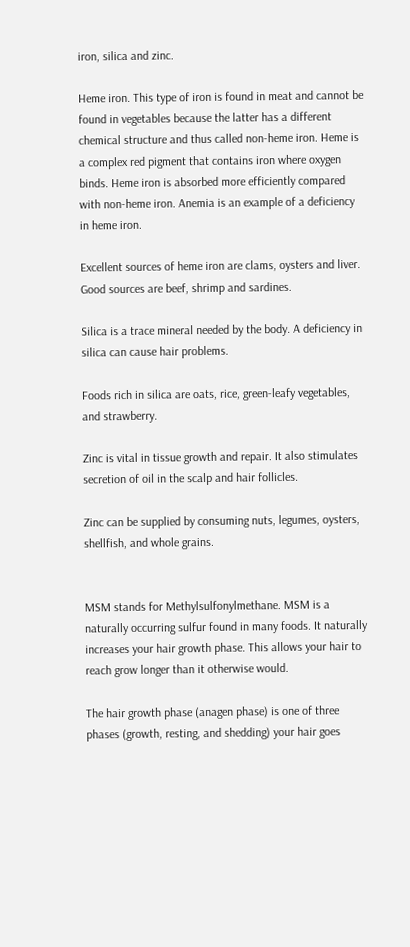iron, silica and zinc.

Heme iron. This type of iron is found in meat and cannot be found in vegetables because the latter has a different chemical structure and thus called non-heme iron. Heme is a complex red pigment that contains iron where oxygen binds. Heme iron is absorbed more efficiently compared with non-heme iron. Anemia is an example of a deficiency in heme iron.

Excellent sources of heme iron are clams, oysters and liver. Good sources are beef, shrimp and sardines.

Silica is a trace mineral needed by the body. A deficiency in silica can cause hair problems.

Foods rich in silica are oats, rice, green-leafy vegetables, and strawberry.

Zinc is vital in tissue growth and repair. It also stimulates secretion of oil in the scalp and hair follicles.

Zinc can be supplied by consuming nuts, legumes, oysters, shellfish, and whole grains.


MSM stands for Methylsulfonylmethane. MSM is a naturally occurring sulfur found in many foods. It naturally increases your hair growth phase. This allows your hair to reach grow longer than it otherwise would.

The hair growth phase (anagen phase) is one of three phases (growth, resting, and shedding) your hair goes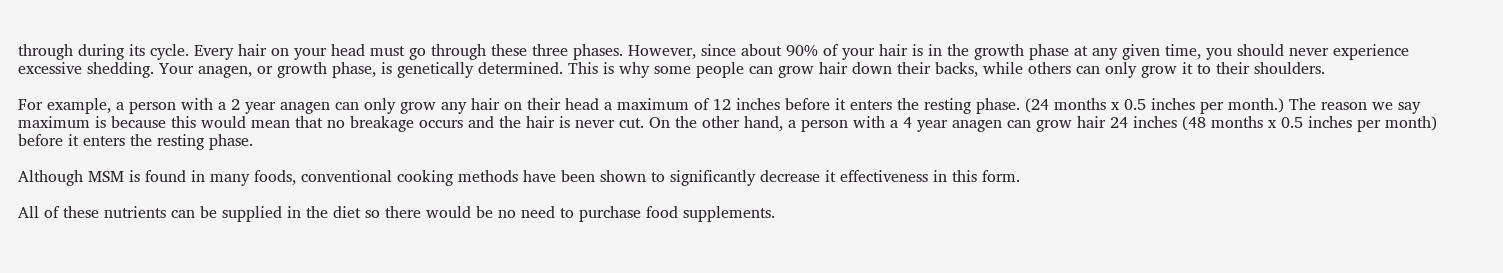through during its cycle. Every hair on your head must go through these three phases. However, since about 90% of your hair is in the growth phase at any given time, you should never experience excessive shedding. Your anagen, or growth phase, is genetically determined. This is why some people can grow hair down their backs, while others can only grow it to their shoulders.

For example, a person with a 2 year anagen can only grow any hair on their head a maximum of 12 inches before it enters the resting phase. (24 months x 0.5 inches per month.) The reason we say maximum is because this would mean that no breakage occurs and the hair is never cut. On the other hand, a person with a 4 year anagen can grow hair 24 inches (48 months x 0.5 inches per month) before it enters the resting phase.

Although MSM is found in many foods, conventional cooking methods have been shown to significantly decrease it effectiveness in this form.

All of these nutrients can be supplied in the diet so there would be no need to purchase food supplements.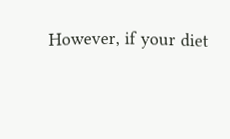However, if your diet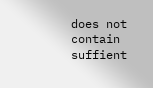does not contain suffient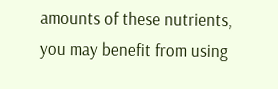amounts of these nutrients, you may benefit from using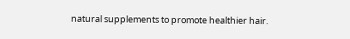natural supplements to promote healthier hair.